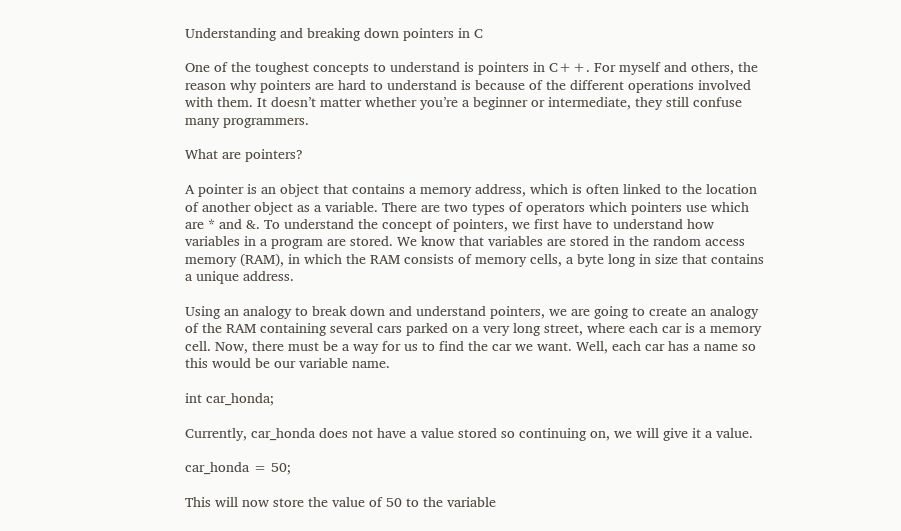Understanding and breaking down pointers in C

One of the toughest concepts to understand is pointers in C++. For myself and others, the reason why pointers are hard to understand is because of the different operations involved with them. It doesn’t matter whether you’re a beginner or intermediate, they still confuse many programmers.

What are pointers?

A pointer is an object that contains a memory address, which is often linked to the location of another object as a variable. There are two types of operators which pointers use which are * and &. To understand the concept of pointers, we first have to understand how variables in a program are stored. We know that variables are stored in the random access memory (RAM), in which the RAM consists of memory cells, a byte long in size that contains a unique address.

Using an analogy to break down and understand pointers, we are going to create an analogy of the RAM containing several cars parked on a very long street, where each car is a memory cell. Now, there must be a way for us to find the car we want. Well, each car has a name so this would be our variable name.

int car_honda;

Currently, car_honda does not have a value stored so continuing on, we will give it a value.

car_honda = 50;

This will now store the value of 50 to the variable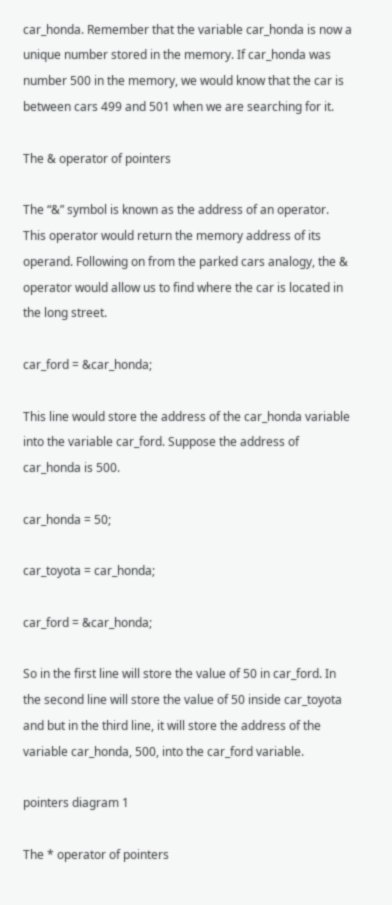car_honda. Remember that the variable car_honda is now a unique number stored in the memory. If car_honda was number 500 in the memory, we would know that the car is between cars 499 and 501 when we are searching for it.

The & operator of pointers

The “&” symbol is known as the address of an operator. This operator would return the memory address of its operand. Following on from the parked cars analogy, the & operator would allow us to find where the car is located in the long street.

car_ford = &car_honda;

This line would store the address of the car_honda variable into the variable car_ford. Suppose the address of car_honda is 500.

car_honda = 50;

car_toyota = car_honda;

car_ford = &car_honda;

So in the first line will store the value of 50 in car_ford. In the second line will store the value of 50 inside car_toyota and but in the third line, it will store the address of the variable car_honda, 500, into the car_ford variable.

pointers diagram 1

The * operator of pointers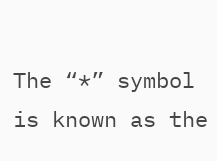The “*” symbol is known as the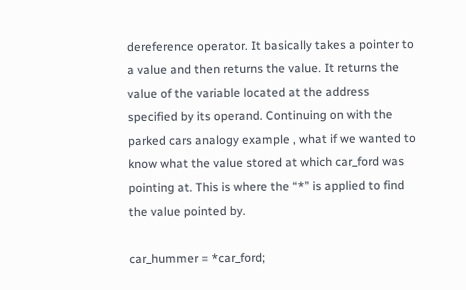dereference operator. It basically takes a pointer to a value and then returns the value. It returns the value of the variable located at the address specified by its operand. Continuing on with the parked cars analogy example , what if we wanted to know what the value stored at which car_ford was pointing at. This is where the “*” is applied to find the value pointed by.

car_hummer = *car_ford;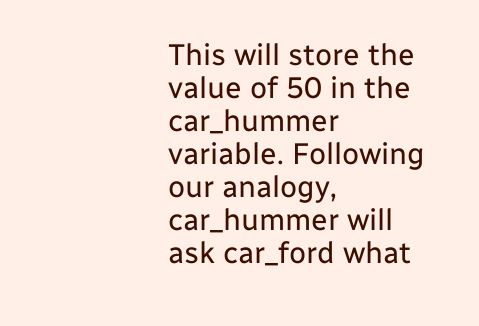This will store the value of 50 in the car_hummer variable. Following our analogy, car_hummer will ask car_ford what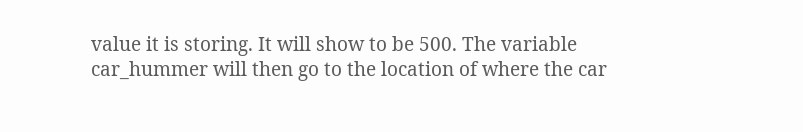value it is storing. It will show to be 500. The variable car_hummer will then go to the location of where the car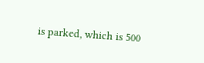is parked, which is 500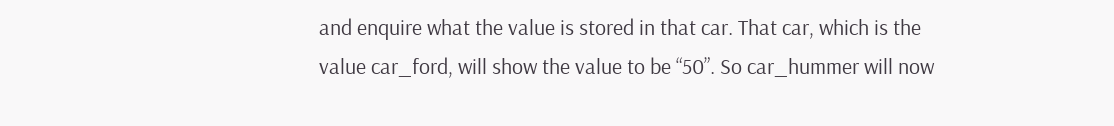and enquire what the value is stored in that car. That car, which is the value car_ford, will show the value to be “50”. So car_hummer will now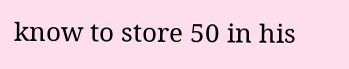know to store 50 in his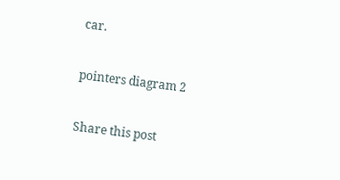car.

pointers diagram 2

Share this post